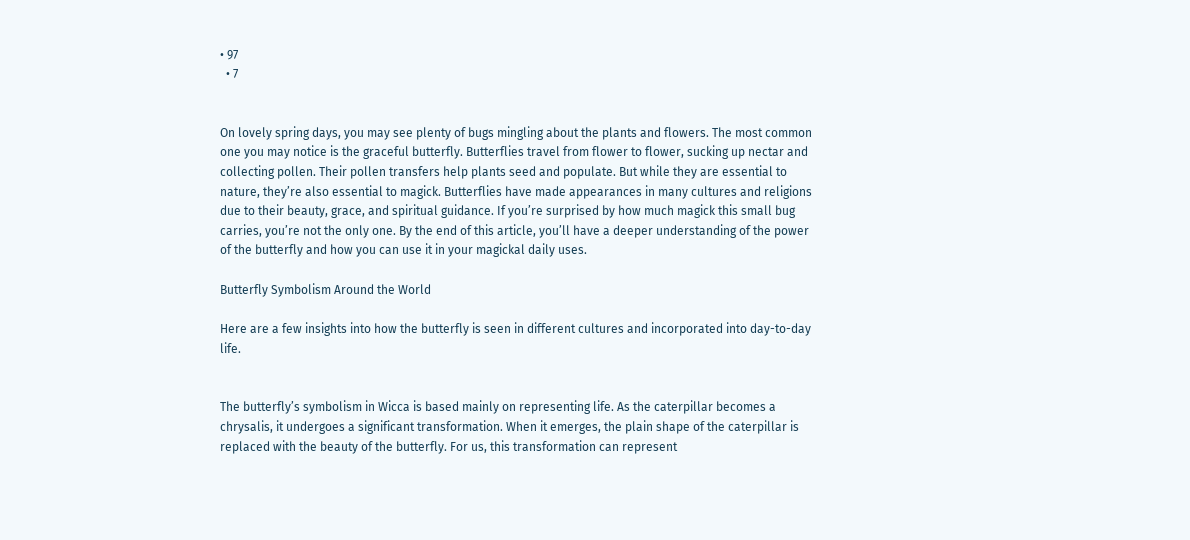• 97
  • 7


On lovely spring days, you may see plenty of bugs mingling about the plants and flowers. The most common one you may notice is the graceful butterfly. Butterflies travel from flower to flower, sucking up nectar and collecting pollen. Their pollen transfers help plants seed and populate. But while they are essential to nature, they’re also essential to magick. Butterflies have made appearances in many cultures and religions due to their beauty, grace, and spiritual guidance. If you’re surprised by how much magick this small bug carries, you’re not the only one. By the end of this article, you’ll have a deeper understanding of the power of the butterfly and how you can use it in your magickal daily uses.

Butterfly Symbolism Around the World

Here are a few insights into how the butterfly is seen in different cultures and incorporated into day-to-day life.


The butterfly’s symbolism in Wicca is based mainly on representing life. As the caterpillar becomes a chrysalis, it undergoes a significant transformation. When it emerges, the plain shape of the caterpillar is replaced with the beauty of the butterfly. For us, this transformation can represent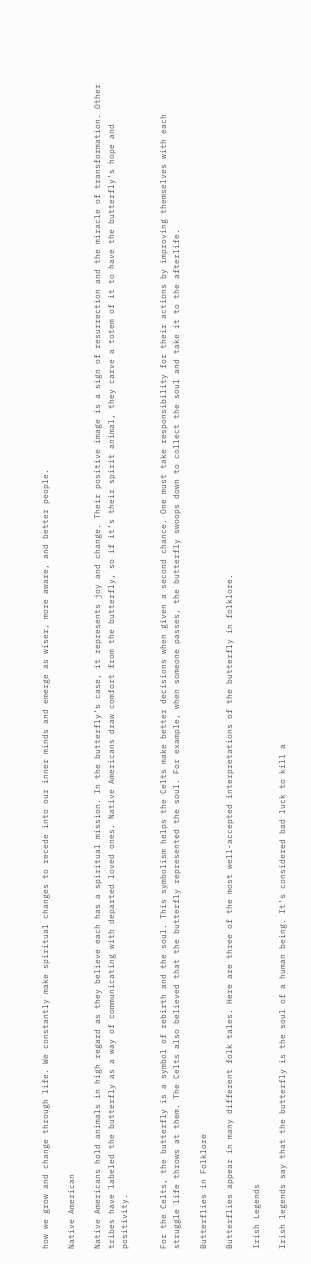how we grow and change through life. We constantly make spiritual changes to recede into our inner minds and emerge as wiser, more aware, and better people.

Native American

Native Americans hold animals in high regard as they believe each has a spiritual mission. In the butterfly’s case, it represents joy and change. Their positive image is a sign of resurrection and the miracle of transformation. Other tribes have labeled the butterfly as a way of communicating with departed loved ones. Native Americans draw comfort from the butterfly, so if it’s their spirit animal, they carve a totem of it to have the butterfly’s hope and positivity.


For the Celts, the butterfly is a symbol of rebirth and the soul. This symbolism helps the Celts make better decisions when given a second chance. One must take responsibility for their actions by improving themselves with each struggle life throws at them. The Celts also believed that the butterfly represented the soul. For example, when someone passes, the butterfly swoops down to collect the soul and take it to the afterlife.

Butterflies in Folklore

Butterflies appear in many different folk tales. Here are three of the most well-accepted interpretations of the butterfly in folklore.

Irish Legends

Irish legends say that the butterfly is the soul of a human being. It’s considered bad luck to kill a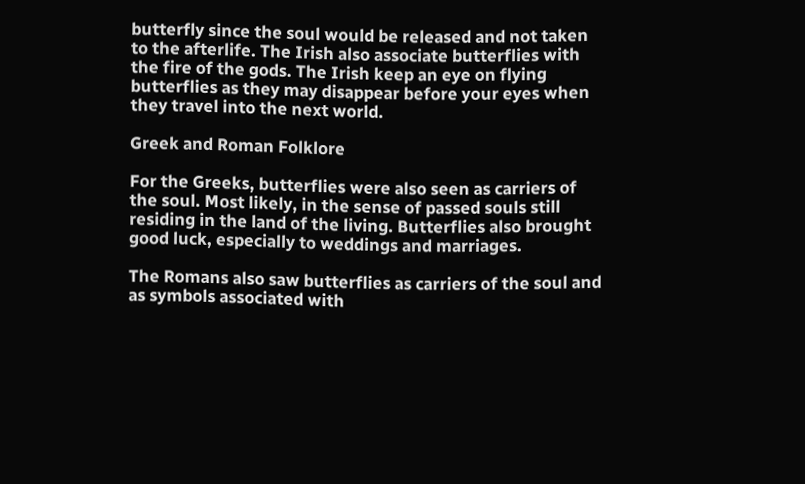butterfly since the soul would be released and not taken to the afterlife. The Irish also associate butterflies with the fire of the gods. The Irish keep an eye on flying butterflies as they may disappear before your eyes when they travel into the next world.

Greek and Roman Folklore

For the Greeks, butterflies were also seen as carriers of the soul. Most likely, in the sense of passed souls still residing in the land of the living. Butterflies also brought good luck, especially to weddings and marriages.

The Romans also saw butterflies as carriers of the soul and as symbols associated with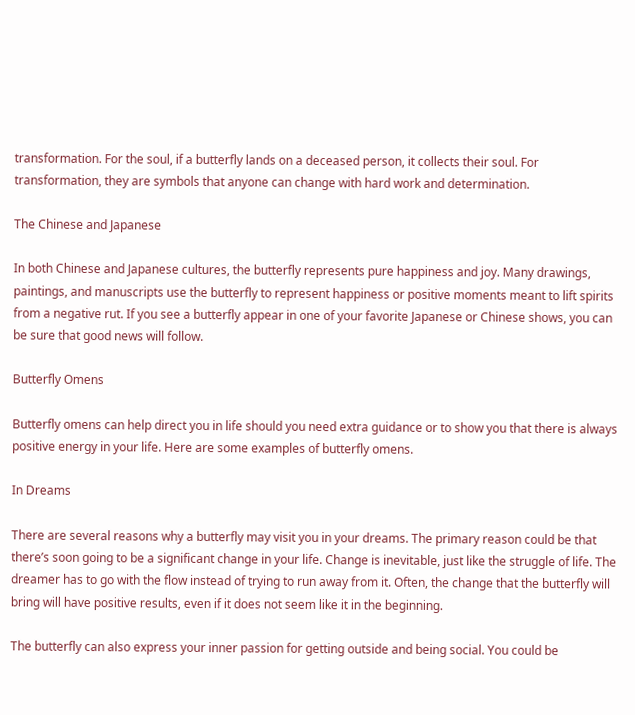transformation. For the soul, if a butterfly lands on a deceased person, it collects their soul. For transformation, they are symbols that anyone can change with hard work and determination.

The Chinese and Japanese

In both Chinese and Japanese cultures, the butterfly represents pure happiness and joy. Many drawings, paintings, and manuscripts use the butterfly to represent happiness or positive moments meant to lift spirits from a negative rut. If you see a butterfly appear in one of your favorite Japanese or Chinese shows, you can be sure that good news will follow.

Butterfly Omens

Butterfly omens can help direct you in life should you need extra guidance or to show you that there is always positive energy in your life. Here are some examples of butterfly omens.

In Dreams

There are several reasons why a butterfly may visit you in your dreams. The primary reason could be that there’s soon going to be a significant change in your life. Change is inevitable, just like the struggle of life. The dreamer has to go with the flow instead of trying to run away from it. Often, the change that the butterfly will bring will have positive results, even if it does not seem like it in the beginning.

The butterfly can also express your inner passion for getting outside and being social. You could be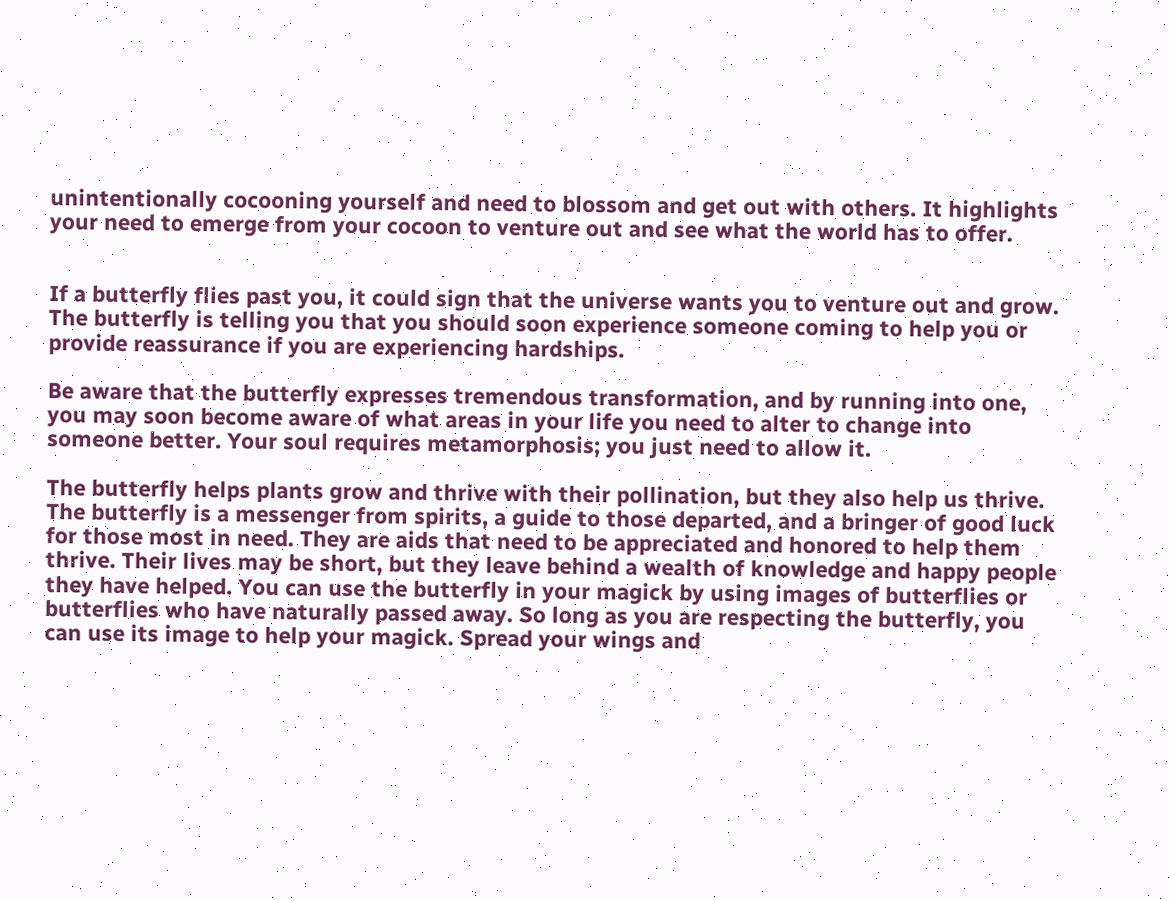unintentionally cocooning yourself and need to blossom and get out with others. It highlights your need to emerge from your cocoon to venture out and see what the world has to offer.


If a butterfly flies past you, it could sign that the universe wants you to venture out and grow. The butterfly is telling you that you should soon experience someone coming to help you or provide reassurance if you are experiencing hardships.

Be aware that the butterfly expresses tremendous transformation, and by running into one, you may soon become aware of what areas in your life you need to alter to change into someone better. Your soul requires metamorphosis; you just need to allow it.

The butterfly helps plants grow and thrive with their pollination, but they also help us thrive. The butterfly is a messenger from spirits, a guide to those departed, and a bringer of good luck for those most in need. They are aids that need to be appreciated and honored to help them thrive. Their lives may be short, but they leave behind a wealth of knowledge and happy people they have helped. You can use the butterfly in your magick by using images of butterflies or butterflies who have naturally passed away. So long as you are respecting the butterfly, you can use its image to help your magick. Spread your wings and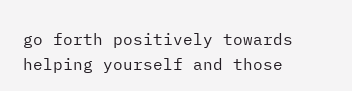go forth positively towards helping yourself and those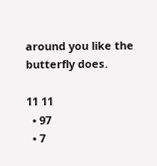around you like the butterfly does.

11 11
  • 97
  • 7